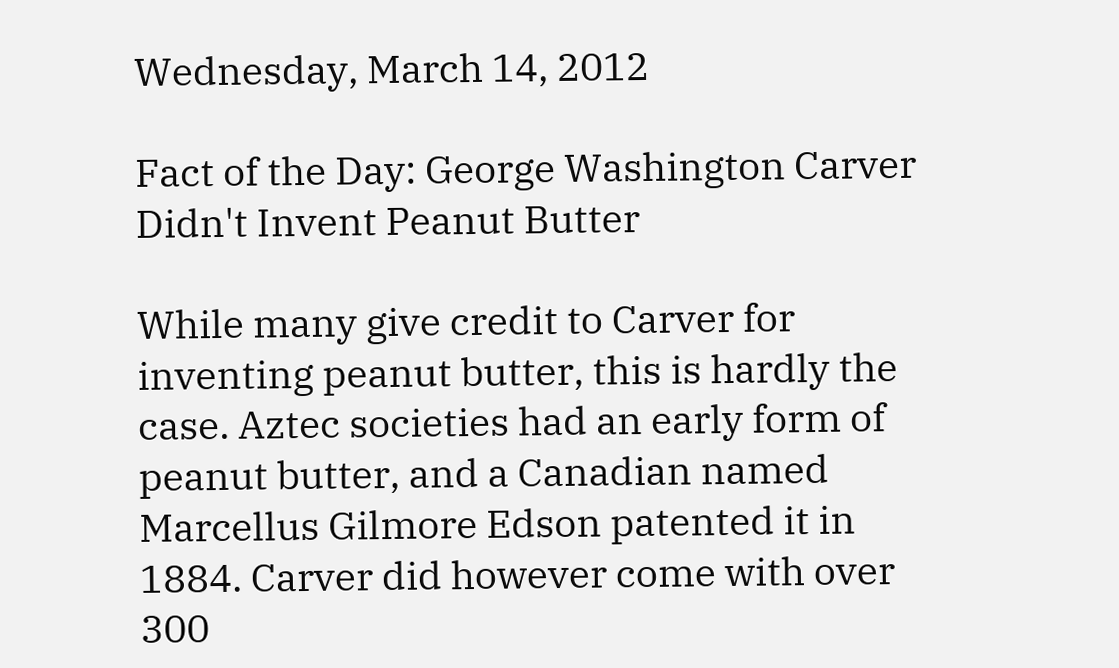Wednesday, March 14, 2012

Fact of the Day: George Washington Carver Didn't Invent Peanut Butter

While many give credit to Carver for inventing peanut butter, this is hardly the case. Aztec societies had an early form of peanut butter, and a Canadian named Marcellus Gilmore Edson patented it in 1884. Carver did however come with over 300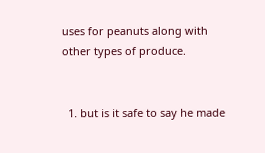uses for peanuts along with other types of produce.


  1. but is it safe to say he made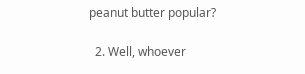peanut butter popular?

  2. Well, whoever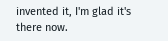invented it, I'm glad it's there now.